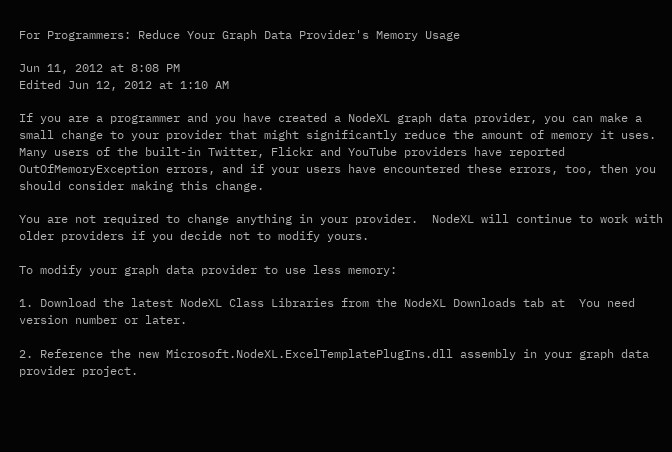For Programmers: Reduce Your Graph Data Provider's Memory Usage

Jun 11, 2012 at 8:08 PM
Edited Jun 12, 2012 at 1:10 AM

If you are a programmer and you have created a NodeXL graph data provider, you can make a small change to your provider that might significantly reduce the amount of memory it uses.  Many users of the built-in Twitter, Flickr and YouTube providers have reported OutOfMemoryException errors, and if your users have encountered these errors, too, then you should consider making this change.

You are not required to change anything in your provider.  NodeXL will continue to work with older providers if you decide not to modify yours.

To modify your graph data provider to use less memory:

1. Download the latest NodeXL Class Libraries from the NodeXL Downloads tab at  You need version number or later.

2. Reference the new Microsoft.NodeXL.ExcelTemplatePlugIns.dll assembly in your graph data provider project.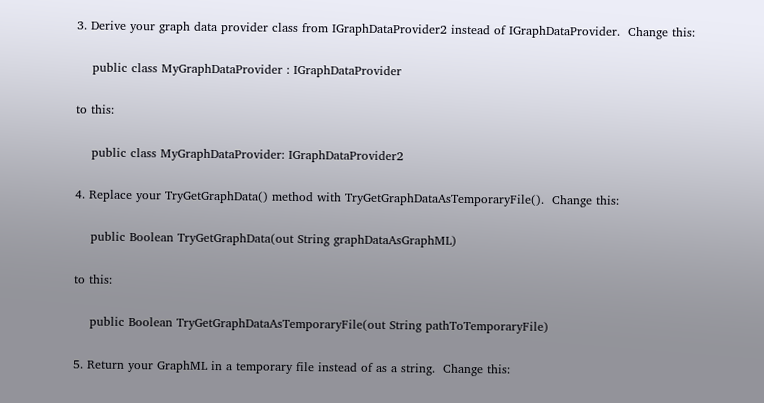3. Derive your graph data provider class from IGraphDataProvider2 instead of IGraphDataProvider.  Change this:

    public class MyGraphDataProvider : IGraphDataProvider

to this:

    public class MyGraphDataProvider: IGraphDataProvider2

4. Replace your TryGetGraphData() method with TryGetGraphDataAsTemporaryFile().  Change this:

    public Boolean TryGetGraphData(out String graphDataAsGraphML)

to this:

    public Boolean TryGetGraphDataAsTemporaryFile(out String pathToTemporaryFile)

5. Return your GraphML in a temporary file instead of as a string.  Change this: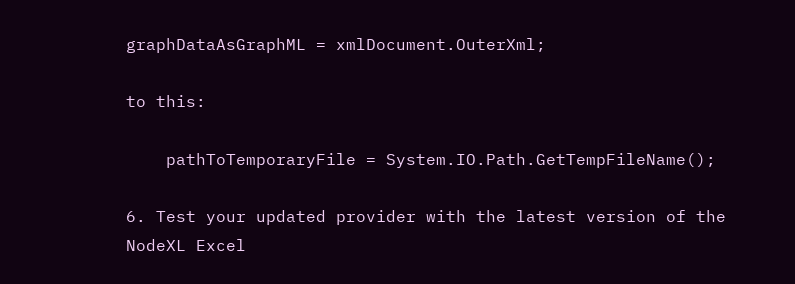graphDataAsGraphML = xmlDocument.OuterXml;

to this:

    pathToTemporaryFile = System.IO.Path.GetTempFileName();

6. Test your updated provider with the latest version of the NodeXL Excel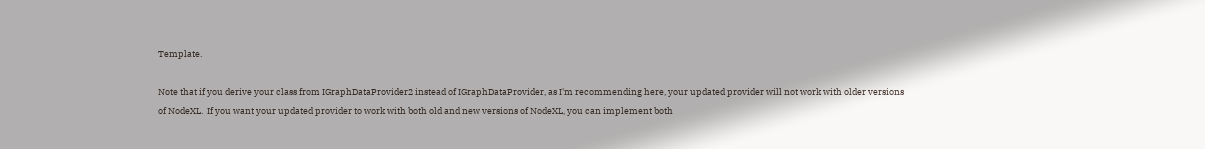Template.

Note that if you derive your class from IGraphDataProvider2 instead of IGraphDataProvider, as I'm recommending here, your updated provider will not work with older versions of NodeXL.  If you want your updated provider to work with both old and new versions of NodeXL, you can implement both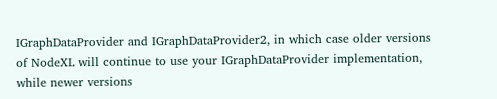IGraphDataProvider and IGraphDataProvider2, in which case older versions of NodeXL will continue to use your IGraphDataProvider implementation, while newer versions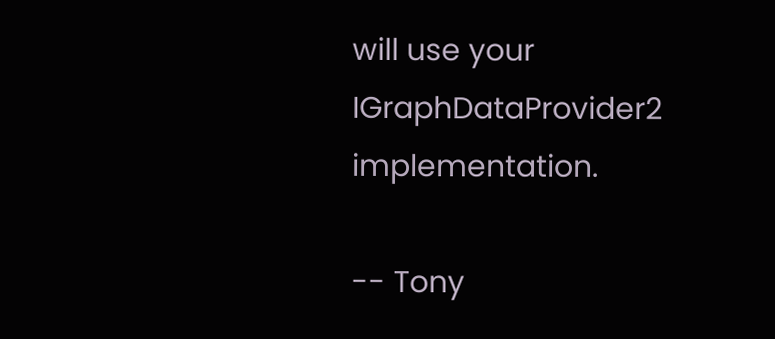will use your IGraphDataProvider2 implementation.

-- Tony